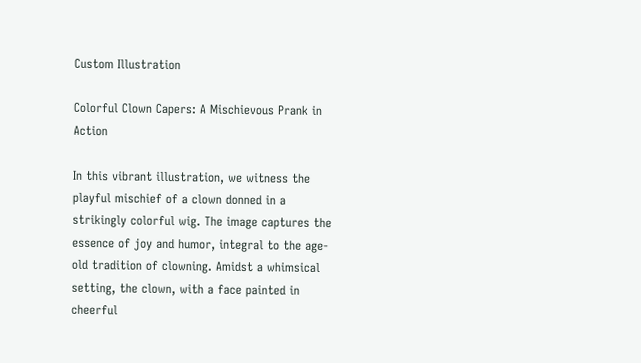Custom Illustration

Colorful Clown Capers: A Mischievous Prank in Action

In this vibrant illustration, we witness the playful mischief of a clown donned in a strikingly colorful wig. The image captures the essence of joy and humor, integral to the age-old tradition of clowning. Amidst a whimsical setting, the clown, with a face painted in cheerful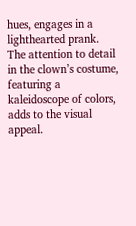hues, engages in a lighthearted prank. The attention to detail in the clown’s costume, featuring a kaleidoscope of colors, adds to the visual appeal.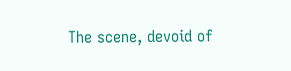The scene, devoid of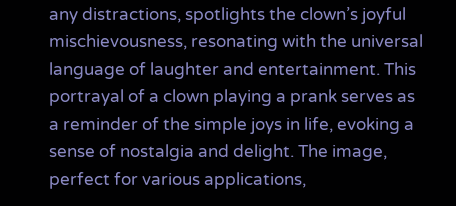any distractions, spotlights the clown’s joyful mischievousness, resonating with the universal language of laughter and entertainment. This portrayal of a clown playing a prank serves as a reminder of the simple joys in life, evoking a sense of nostalgia and delight. The image, perfect for various applications,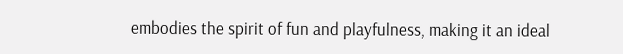embodies the spirit of fun and playfulness, making it an ideal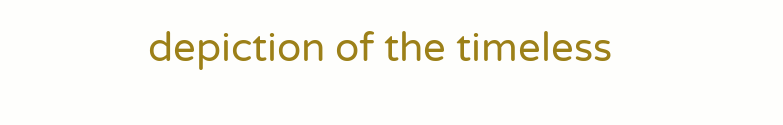depiction of the timeless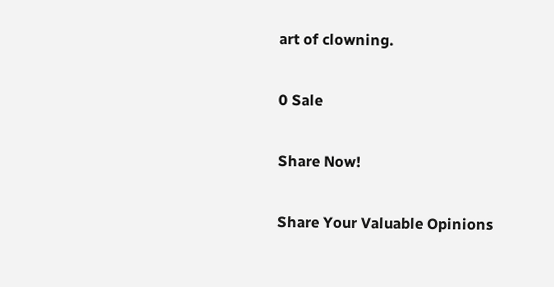art of clowning.

0 Sale

Share Now!

Share Your Valuable Opinions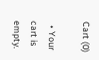Cart (0)

  • Your cart is empty.